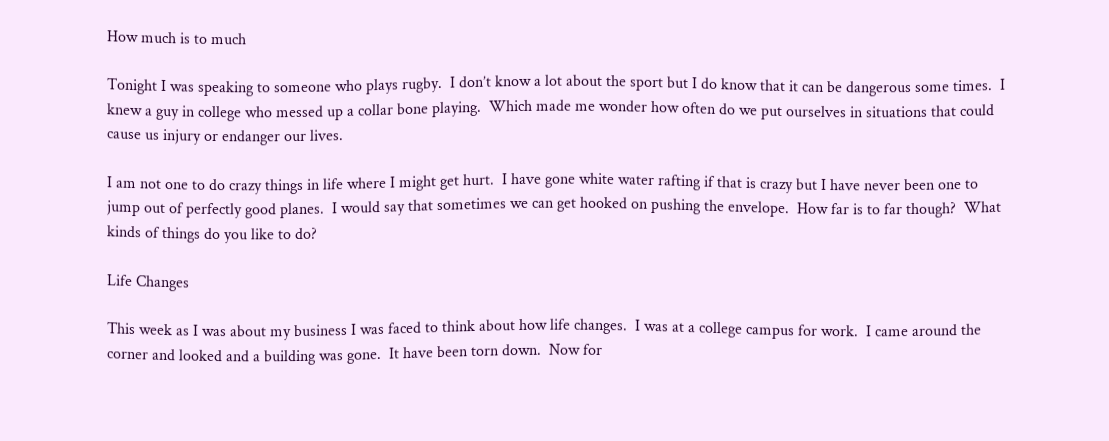How much is to much

Tonight I was speaking to someone who plays rugby.  I don’t know a lot about the sport but I do know that it can be dangerous some times.  I knew a guy in college who messed up a collar bone playing.  Which made me wonder how often do we put ourselves in situations that could cause us injury or endanger our lives.

I am not one to do crazy things in life where I might get hurt.  I have gone white water rafting if that is crazy but I have never been one to jump out of perfectly good planes.  I would say that sometimes we can get hooked on pushing the envelope.  How far is to far though?  What kinds of things do you like to do?

Life Changes

This week as I was about my business I was faced to think about how life changes.  I was at a college campus for work.  I came around the corner and looked and a building was gone.  It have been torn down.  Now for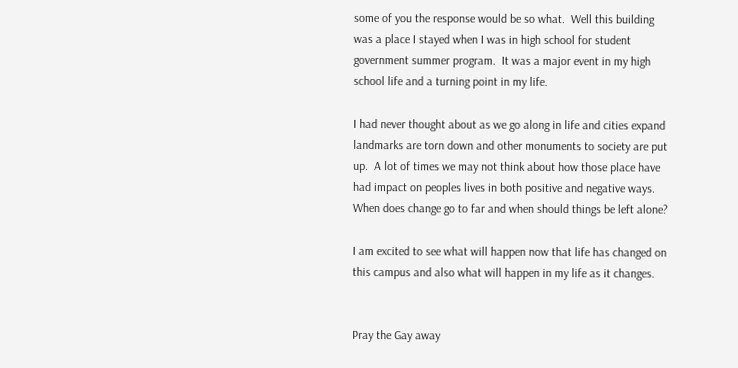some of you the response would be so what.  Well this building was a place I stayed when I was in high school for student government summer program.  It was a major event in my high school life and a turning point in my life.

I had never thought about as we go along in life and cities expand landmarks are torn down and other monuments to society are put up.  A lot of times we may not think about how those place have had impact on peoples lives in both positive and negative ways.  When does change go to far and when should things be left alone?

I am excited to see what will happen now that life has changed on this campus and also what will happen in my life as it changes.


Pray the Gay away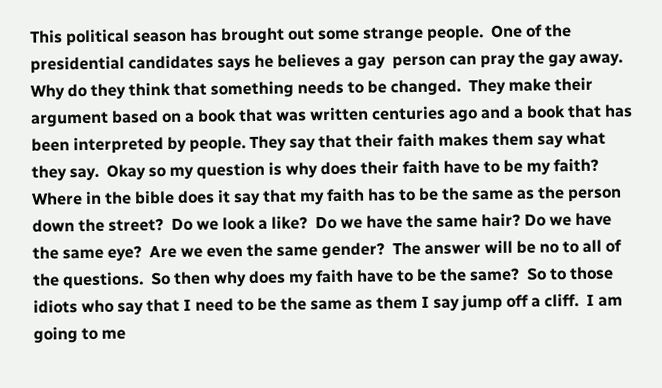This political season has brought out some strange people.  One of the presidential candidates says he believes a gay  person can pray the gay away.  Why do they think that something needs to be changed.  They make their argument based on a book that was written centuries ago and a book that has been interpreted by people. They say that their faith makes them say what they say.  Okay so my question is why does their faith have to be my faith?  Where in the bible does it say that my faith has to be the same as the person down the street?  Do we look a like?  Do we have the same hair? Do we have the same eye?  Are we even the same gender?  The answer will be no to all of the questions.  So then why does my faith have to be the same?  So to those idiots who say that I need to be the same as them I say jump off a cliff.  I am going to me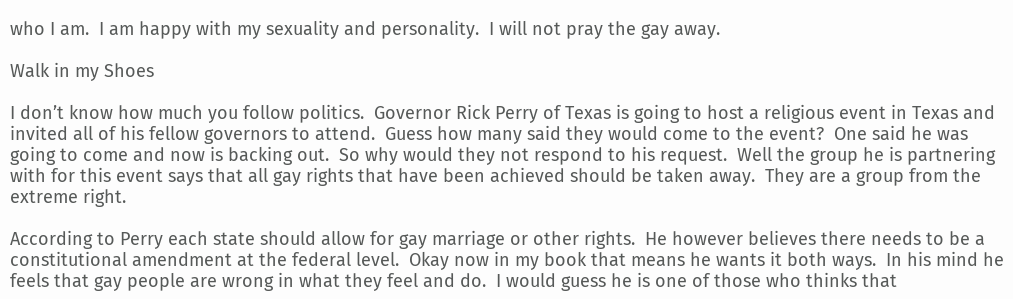who I am.  I am happy with my sexuality and personality.  I will not pray the gay away.

Walk in my Shoes

I don’t know how much you follow politics.  Governor Rick Perry of Texas is going to host a religious event in Texas and invited all of his fellow governors to attend.  Guess how many said they would come to the event?  One said he was going to come and now is backing out.  So why would they not respond to his request.  Well the group he is partnering with for this event says that all gay rights that have been achieved should be taken away.  They are a group from the extreme right.

According to Perry each state should allow for gay marriage or other rights.  He however believes there needs to be a constitutional amendment at the federal level.  Okay now in my book that means he wants it both ways.  In his mind he feels that gay people are wrong in what they feel and do.  I would guess he is one of those who thinks that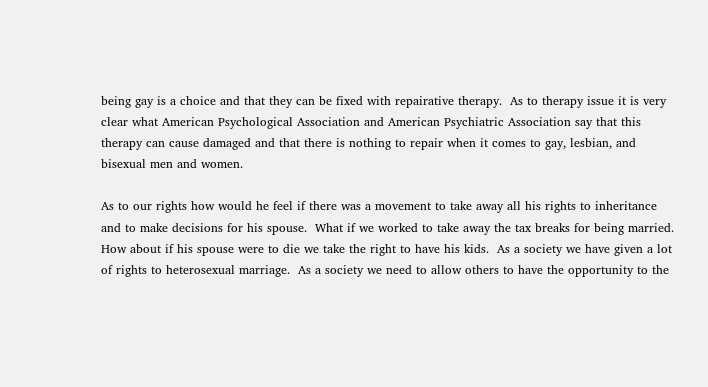being gay is a choice and that they can be fixed with repairative therapy.  As to therapy issue it is very clear what American Psychological Association and American Psychiatric Association say that this therapy can cause damaged and that there is nothing to repair when it comes to gay, lesbian, and bisexual men and women.

As to our rights how would he feel if there was a movement to take away all his rights to inheritance and to make decisions for his spouse.  What if we worked to take away the tax breaks for being married.  How about if his spouse were to die we take the right to have his kids.  As a society we have given a lot of rights to heterosexual marriage.  As a society we need to allow others to have the opportunity to the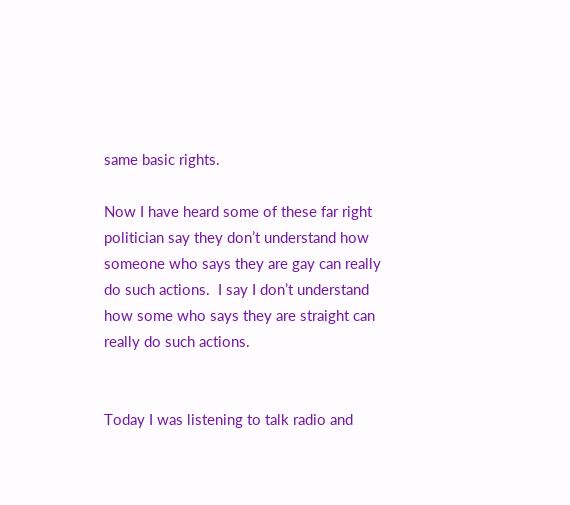same basic rights.

Now I have heard some of these far right politician say they don’t understand how someone who says they are gay can really do such actions.  I say I don’t understand how some who says they are straight can really do such actions.


Today I was listening to talk radio and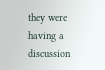they were having a discussion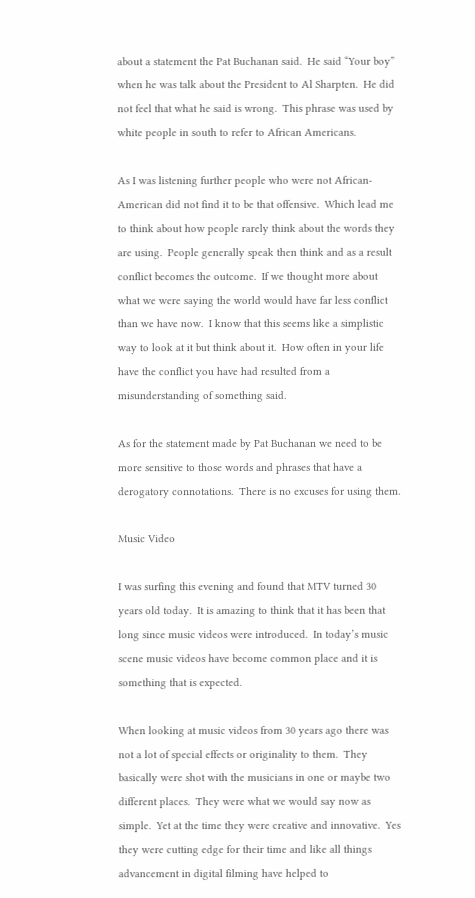about a statement the Pat Buchanan said.  He said “Your boy” when he was talk about the President to Al Sharpten.  He did not feel that what he said is wrong.  This phrase was used by white people in south to refer to African Americans.

As I was listening further people who were not African-American did not find it to be that offensive.  Which lead me to think about how people rarely think about the words they are using.  People generally speak then think and as a result conflict becomes the outcome.  If we thought more about what we were saying the world would have far less conflict than we have now.  I know that this seems like a simplistic way to look at it but think about it.  How often in your life have the conflict you have had resulted from a misunderstanding of something said.

As for the statement made by Pat Buchanan we need to be more sensitive to those words and phrases that have a derogatory connotations.  There is no excuses for using them.

Music Video

I was surfing this evening and found that MTV turned 30 years old today.  It is amazing to think that it has been that long since music videos were introduced.  In today’s music scene music videos have become common place and it is something that is expected.

When looking at music videos from 30 years ago there was not a lot of special effects or originality to them.  They basically were shot with the musicians in one or maybe two different places.  They were what we would say now as simple.  Yet at the time they were creative and innovative.  Yes they were cutting edge for their time and like all things advancement in digital filming have helped to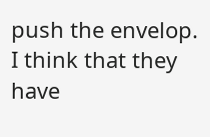push the envelop.  I think that they have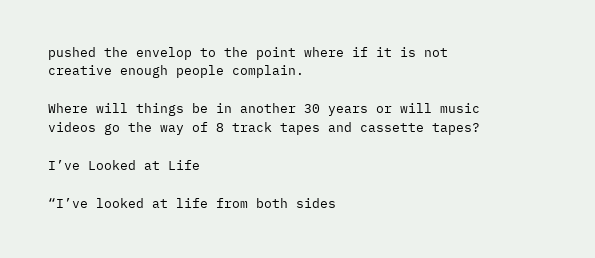pushed the envelop to the point where if it is not creative enough people complain.

Where will things be in another 30 years or will music videos go the way of 8 track tapes and cassette tapes?

I’ve Looked at Life

“I’ve looked at life from both sides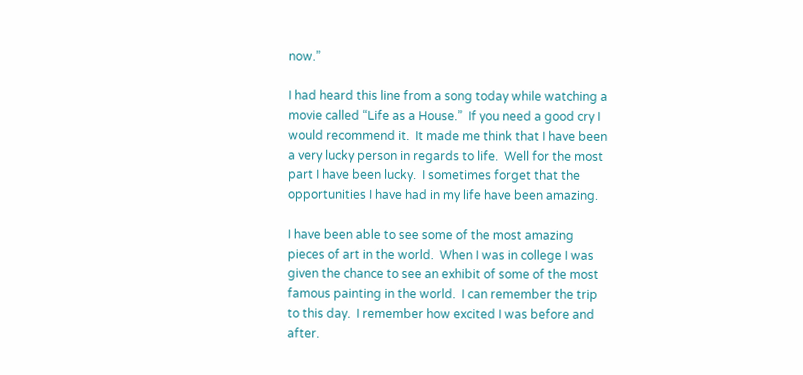now.”

I had heard this line from a song today while watching a movie called “Life as a House.”  If you need a good cry I would recommend it.  It made me think that I have been a very lucky person in regards to life.  Well for the most part I have been lucky.  I sometimes forget that the opportunities I have had in my life have been amazing.

I have been able to see some of the most amazing pieces of art in the world.  When I was in college I was given the chance to see an exhibit of some of the most famous painting in the world.  I can remember the trip to this day.  I remember how excited I was before and after.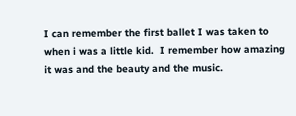I can remember the first ballet I was taken to when i was a little kid.  I remember how amazing it was and the beauty and the music.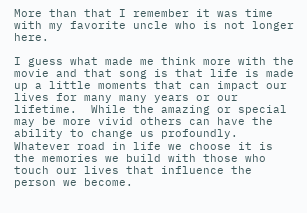More than that I remember it was time with my favorite uncle who is not longer here.

I guess what made me think more with the movie and that song is that life is made up a little moments that can impact our lives for many many years or our lifetime.  While the amazing or special may be more vivid others can have the ability to change us profoundly.  Whatever road in life we choose it is the memories we build with those who touch our lives that influence the person we become.